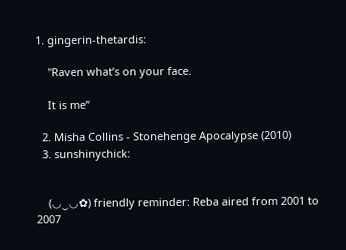1. gingerin-thetardis:

    "Raven what’s on your face.

    It is me”

  2. Misha Collins - Stonehenge Apocalypse (2010)
  3. sunshinychick:


    (◡‿◡✿) friendly reminder: Reba aired from 2001 to 2007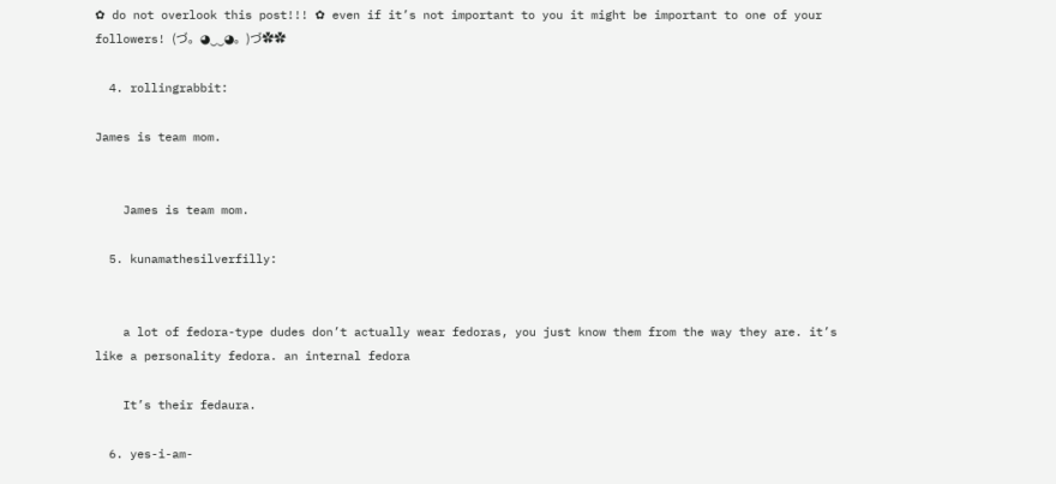✿ do not overlook this post!!! ✿ even if it’s not important to you it might be important to one of your followers! (づ。◕‿‿◕。)づ✿✿

  4. rollingrabbit:

James is team mom.


    James is team mom.

  5. kunamathesilverfilly:


    a lot of fedora-type dudes don’t actually wear fedoras, you just know them from the way they are. it’s like a personality fedora. an internal fedora

    It’s their fedaura.

  6. yes-i-am-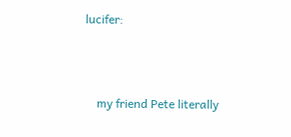lucifer:



    my friend Pete literally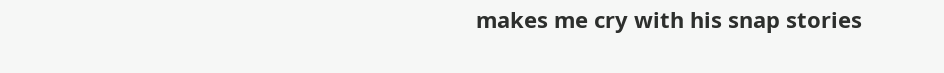makes me cry with his snap stories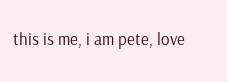this is me, i am pete, love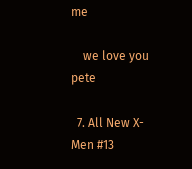me

    we love you pete

  7. All New X-Men #13